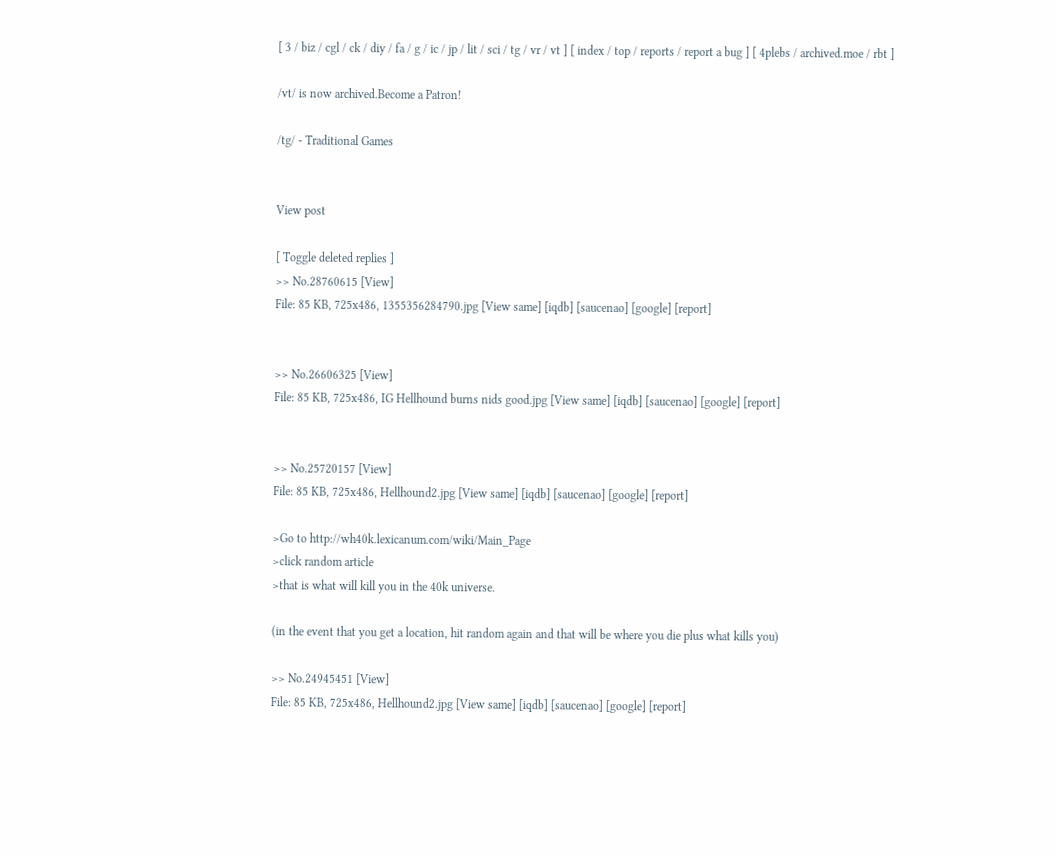[ 3 / biz / cgl / ck / diy / fa / g / ic / jp / lit / sci / tg / vr / vt ] [ index / top / reports / report a bug ] [ 4plebs / archived.moe / rbt ]

/vt/ is now archived.Become a Patron!

/tg/ - Traditional Games


View post

[ Toggle deleted replies ]
>> No.28760615 [View]
File: 85 KB, 725x486, 1355356284790.jpg [View same] [iqdb] [saucenao] [google] [report]


>> No.26606325 [View]
File: 85 KB, 725x486, IG Hellhound burns nids good.jpg [View same] [iqdb] [saucenao] [google] [report]


>> No.25720157 [View]
File: 85 KB, 725x486, Hellhound2.jpg [View same] [iqdb] [saucenao] [google] [report]

>Go to http://wh40k.lexicanum.com/wiki/Main_Page
>click random article
>that is what will kill you in the 40k universe.

(in the event that you get a location, hit random again and that will be where you die plus what kills you)

>> No.24945451 [View]
File: 85 KB, 725x486, Hellhound2.jpg [View same] [iqdb] [saucenao] [google] [report]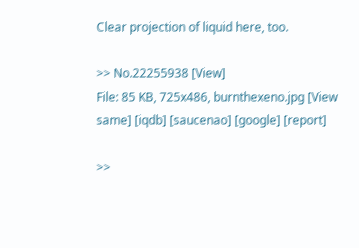Clear projection of liquid here, too.

>> No.22255938 [View]
File: 85 KB, 725x486, burnthexeno.jpg [View same] [iqdb] [saucenao] [google] [report]

>>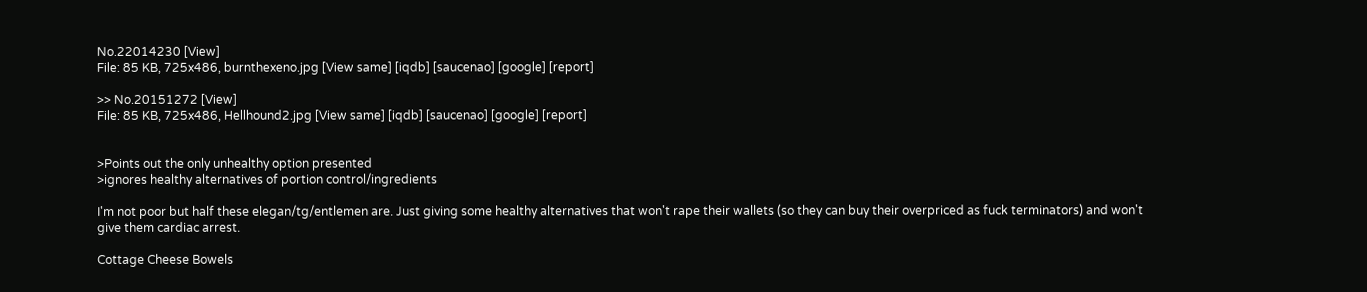No.22014230 [View]
File: 85 KB, 725x486, burnthexeno.jpg [View same] [iqdb] [saucenao] [google] [report]

>> No.20151272 [View]
File: 85 KB, 725x486, Hellhound2.jpg [View same] [iqdb] [saucenao] [google] [report]


>Points out the only unhealthy option presented
>ignores healthy alternatives of portion control/ingredients

I'm not poor but half these elegan/tg/entlemen are. Just giving some healthy alternatives that won't rape their wallets (so they can buy their overpriced as fuck terminators) and won't give them cardiac arrest.

Cottage Cheese Bowels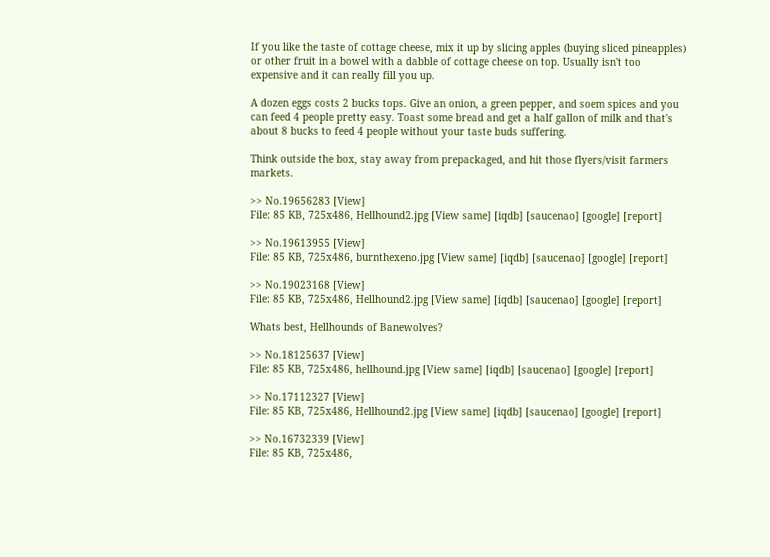If you like the taste of cottage cheese, mix it up by slicing apples (buying sliced pineapples) or other fruit in a bowel with a dabble of cottage cheese on top. Usually isn't too expensive and it can really fill you up.

A dozen eggs costs 2 bucks tops. Give an onion, a green pepper, and soem spices and you can feed 4 people pretty easy. Toast some bread and get a half gallon of milk and that's about 8 bucks to feed 4 people without your taste buds suffering.

Think outside the box, stay away from prepackaged, and hit those flyers/visit farmers markets.

>> No.19656283 [View]
File: 85 KB, 725x486, Hellhound2.jpg [View same] [iqdb] [saucenao] [google] [report]

>> No.19613955 [View]
File: 85 KB, 725x486, burnthexeno.jpg [View same] [iqdb] [saucenao] [google] [report]

>> No.19023168 [View]
File: 85 KB, 725x486, Hellhound2.jpg [View same] [iqdb] [saucenao] [google] [report]

Whats best, Hellhounds of Banewolves?

>> No.18125637 [View]
File: 85 KB, 725x486, hellhound.jpg [View same] [iqdb] [saucenao] [google] [report]

>> No.17112327 [View]
File: 85 KB, 725x486, Hellhound2.jpg [View same] [iqdb] [saucenao] [google] [report]

>> No.16732339 [View]
File: 85 KB, 725x486,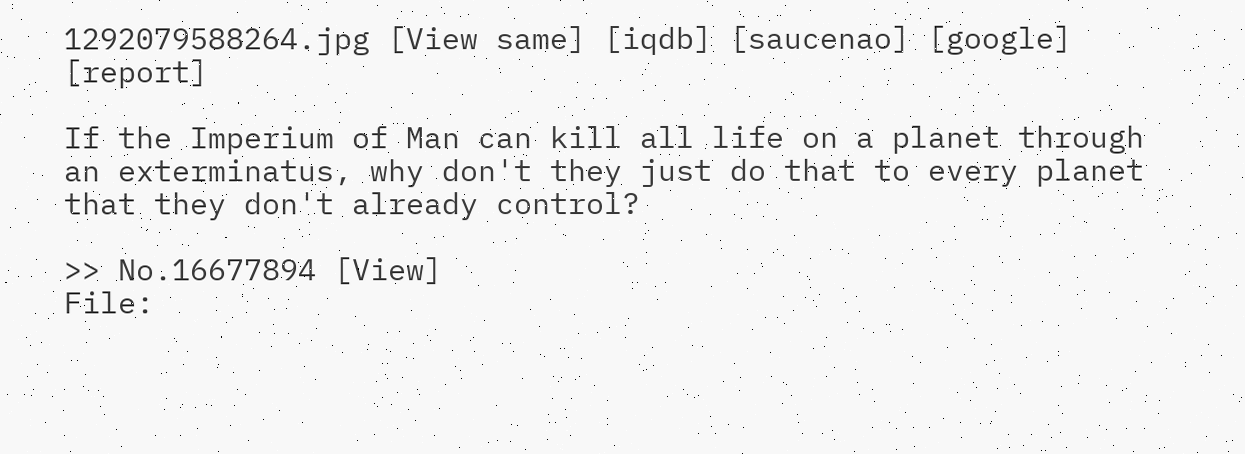1292079588264.jpg [View same] [iqdb] [saucenao] [google] [report]

If the Imperium of Man can kill all life on a planet through an exterminatus, why don't they just do that to every planet that they don't already control?

>> No.16677894 [View]
File: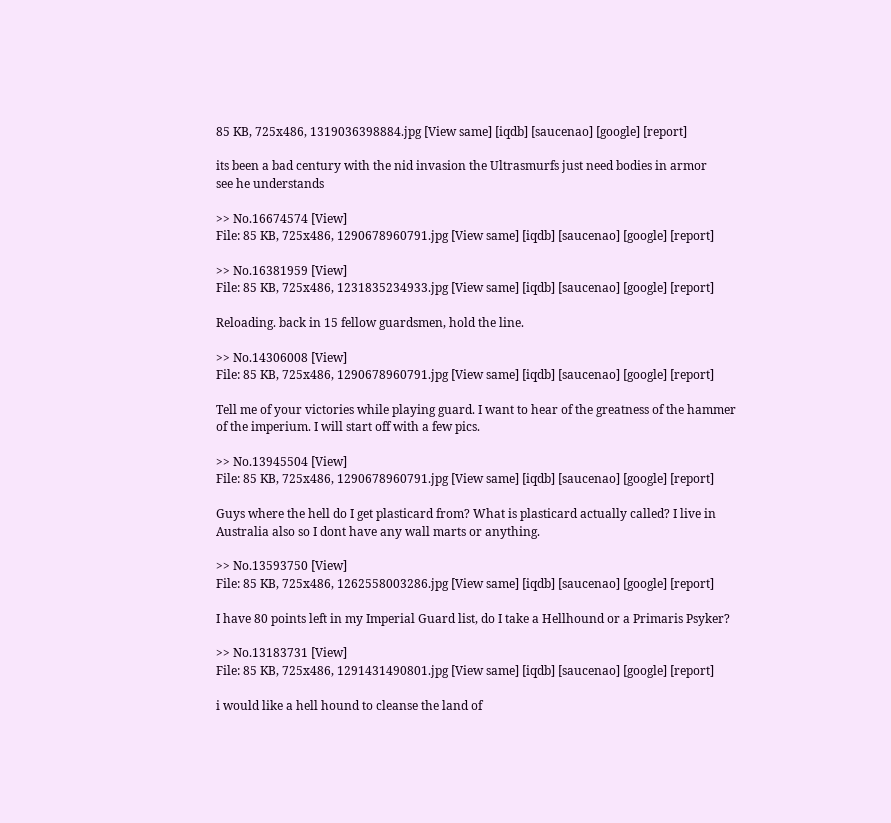85 KB, 725x486, 1319036398884.jpg [View same] [iqdb] [saucenao] [google] [report]

its been a bad century with the nid invasion the Ultrasmurfs just need bodies in armor
see he understands

>> No.16674574 [View]
File: 85 KB, 725x486, 1290678960791.jpg [View same] [iqdb] [saucenao] [google] [report]

>> No.16381959 [View]
File: 85 KB, 725x486, 1231835234933.jpg [View same] [iqdb] [saucenao] [google] [report]

Reloading. back in 15 fellow guardsmen, hold the line.

>> No.14306008 [View]
File: 85 KB, 725x486, 1290678960791.jpg [View same] [iqdb] [saucenao] [google] [report]

Tell me of your victories while playing guard. I want to hear of the greatness of the hammer of the imperium. I will start off with a few pics.

>> No.13945504 [View]
File: 85 KB, 725x486, 1290678960791.jpg [View same] [iqdb] [saucenao] [google] [report]

Guys where the hell do I get plasticard from? What is plasticard actually called? I live in Australia also so I dont have any wall marts or anything.

>> No.13593750 [View]
File: 85 KB, 725x486, 1262558003286.jpg [View same] [iqdb] [saucenao] [google] [report]

I have 80 points left in my Imperial Guard list, do I take a Hellhound or a Primaris Psyker?

>> No.13183731 [View]
File: 85 KB, 725x486, 1291431490801.jpg [View same] [iqdb] [saucenao] [google] [report]

i would like a hell hound to cleanse the land of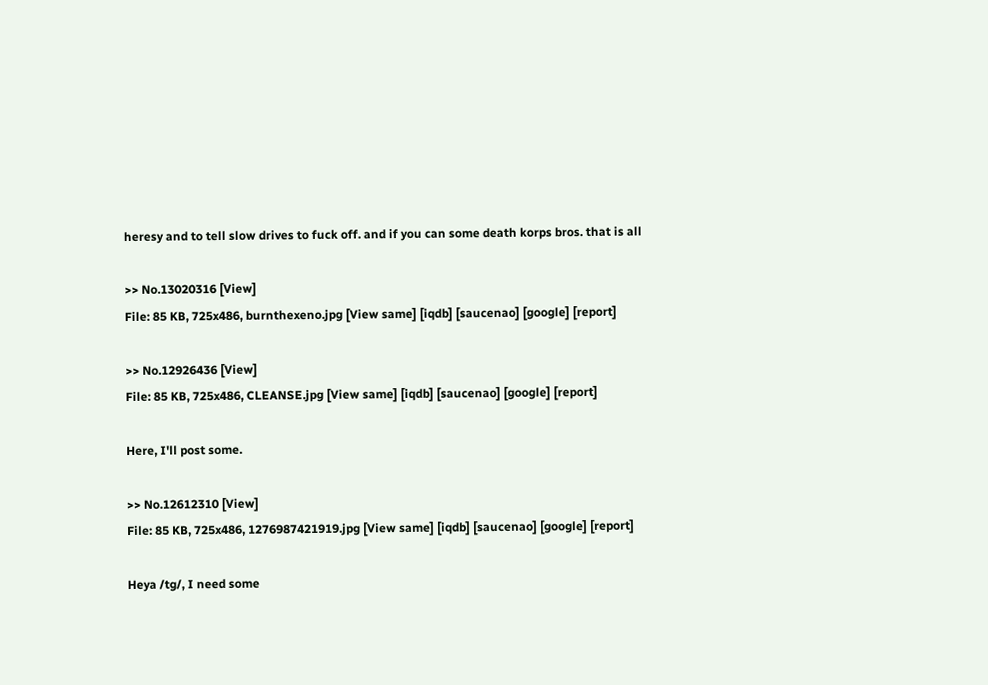heresy and to tell slow drives to fuck off. and if you can some death korps bros. that is all

>> No.13020316 [View]
File: 85 KB, 725x486, burnthexeno.jpg [View same] [iqdb] [saucenao] [google] [report]

>> No.12926436 [View]
File: 85 KB, 725x486, CLEANSE.jpg [View same] [iqdb] [saucenao] [google] [report]

Here, I'll post some.

>> No.12612310 [View]
File: 85 KB, 725x486, 1276987421919.jpg [View same] [iqdb] [saucenao] [google] [report]

Heya /tg/, I need some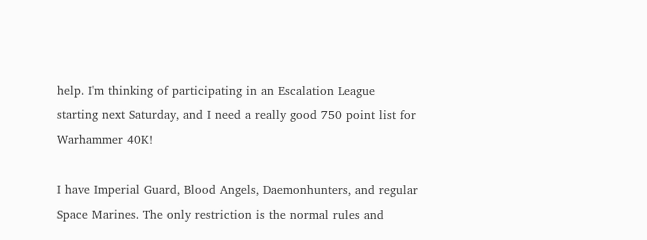help. I'm thinking of participating in an Escalation League starting next Saturday, and I need a really good 750 point list for Warhammer 40K!

I have Imperial Guard, Blood Angels, Daemonhunters, and regular Space Marines. The only restriction is the normal rules and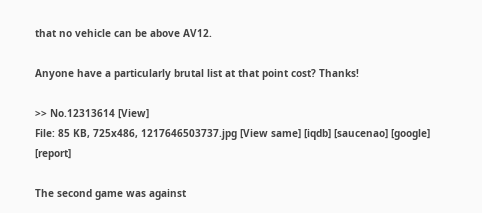that no vehicle can be above AV12.

Anyone have a particularly brutal list at that point cost? Thanks!

>> No.12313614 [View]
File: 85 KB, 725x486, 1217646503737.jpg [View same] [iqdb] [saucenao] [google] [report]

The second game was against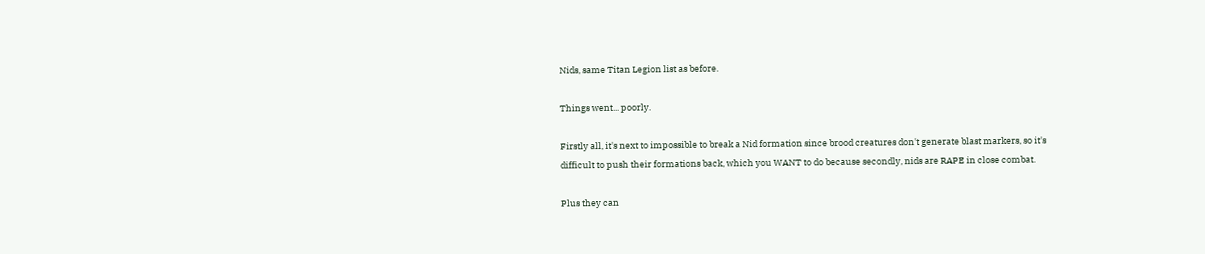Nids, same Titan Legion list as before.

Things went... poorly.

Firstly all, it's next to impossible to break a Nid formation since brood creatures don't generate blast markers, so it's difficult to push their formations back, which you WANT to do because secondly, nids are RAPE in close combat.

Plus they can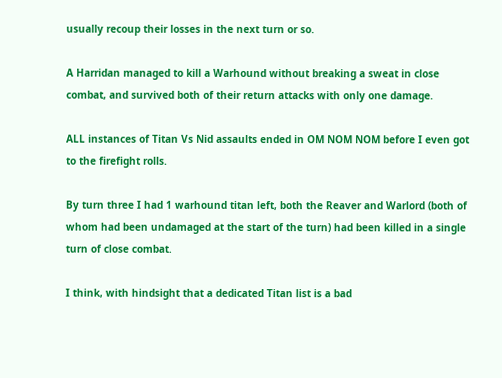usually recoup their losses in the next turn or so.

A Harridan managed to kill a Warhound without breaking a sweat in close combat, and survived both of their return attacks with only one damage.

ALL instances of Titan Vs Nid assaults ended in OM NOM NOM before I even got to the firefight rolls.

By turn three I had 1 warhound titan left, both the Reaver and Warlord (both of whom had been undamaged at the start of the turn) had been killed in a single turn of close combat.

I think, with hindsight that a dedicated Titan list is a bad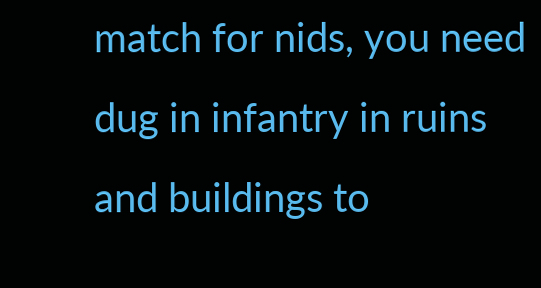match for nids, you need dug in infantry in ruins and buildings to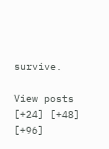survive.

View posts [+24] [+48] [+96]